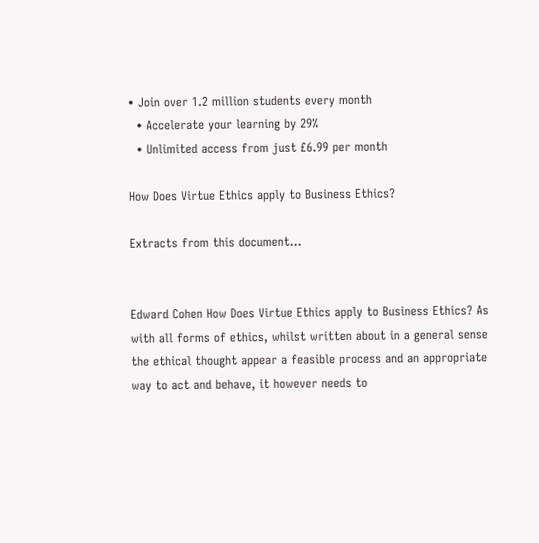• Join over 1.2 million students every month
  • Accelerate your learning by 29%
  • Unlimited access from just £6.99 per month

How Does Virtue Ethics apply to Business Ethics?

Extracts from this document...


Edward Cohen How Does Virtue Ethics apply to Business Ethics? As with all forms of ethics, whilst written about in a general sense the ethical thought appear a feasible process and an appropriate way to act and behave, it however needs to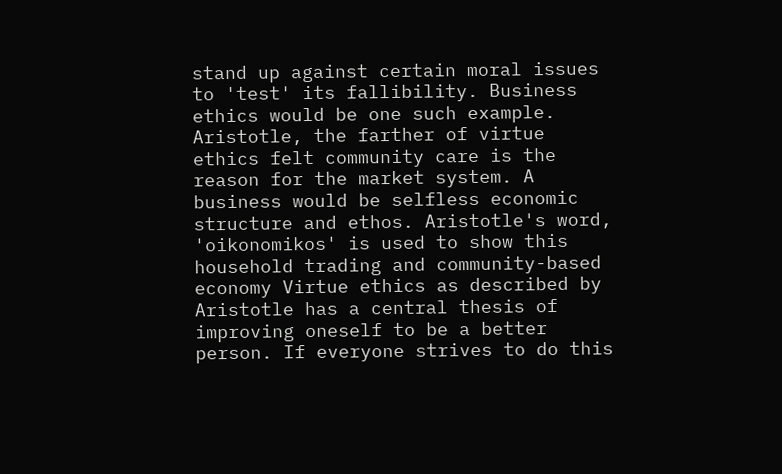stand up against certain moral issues to 'test' its fallibility. Business ethics would be one such example. Aristotle, the farther of virtue ethics felt community care is the reason for the market system. A business would be selfless economic structure and ethos. Aristotle's word, 'oikonomikos' is used to show this household trading and community-based economy Virtue ethics as described by Aristotle has a central thesis of improving oneself to be a better person. If everyone strives to do this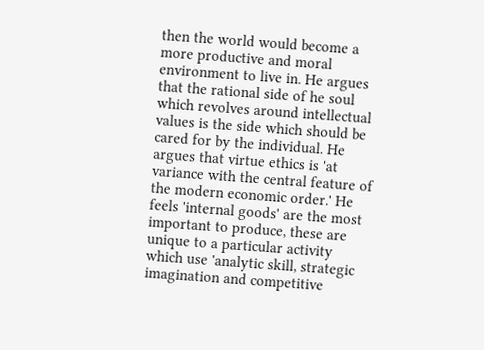then the world would become a more productive and moral environment to live in. He argues that the rational side of he soul which revolves around intellectual values is the side which should be cared for by the individual. He argues that virtue ethics is 'at variance with the central feature of the modern economic order.' He feels 'internal goods' are the most important to produce, these are unique to a particular activity which use 'analytic skill, strategic imagination and competitive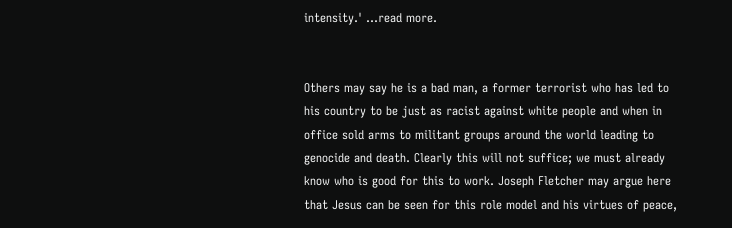intensity.' ...read more.


Others may say he is a bad man, a former terrorist who has led to his country to be just as racist against white people and when in office sold arms to militant groups around the world leading to genocide and death. Clearly this will not suffice; we must already know who is good for this to work. Joseph Fletcher may argue here that Jesus can be seen for this role model and his virtues of peace,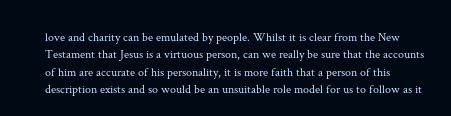love and charity can be emulated by people. Whilst it is clear from the New Testament that Jesus is a virtuous person, can we really be sure that the accounts of him are accurate of his personality, it is more faith that a person of this description exists and so would be an unsuitable role model for us to follow as it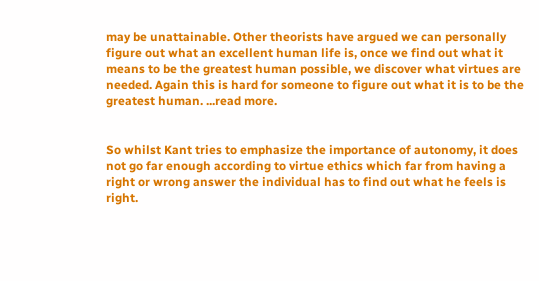may be unattainable. Other theorists have argued we can personally figure out what an excellent human life is, once we find out what it means to be the greatest human possible, we discover what virtues are needed. Again this is hard for someone to figure out what it is to be the greatest human. ...read more.


So whilst Kant tries to emphasize the importance of autonomy, it does not go far enough according to virtue ethics which far from having a right or wrong answer the individual has to find out what he feels is right.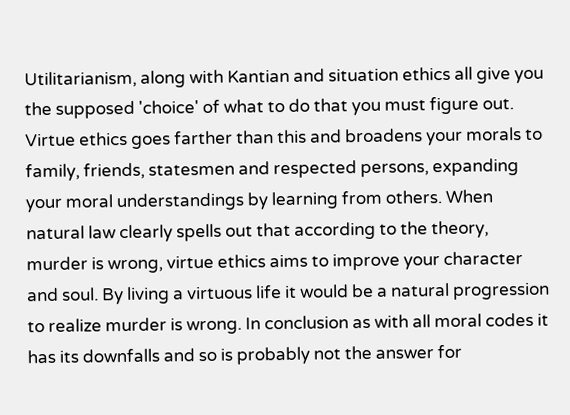Utilitarianism, along with Kantian and situation ethics all give you the supposed 'choice' of what to do that you must figure out. Virtue ethics goes farther than this and broadens your morals to family, friends, statesmen and respected persons, expanding your moral understandings by learning from others. When natural law clearly spells out that according to the theory, murder is wrong, virtue ethics aims to improve your character and soul. By living a virtuous life it would be a natural progression to realize murder is wrong. In conclusion as with all moral codes it has its downfalls and so is probably not the answer for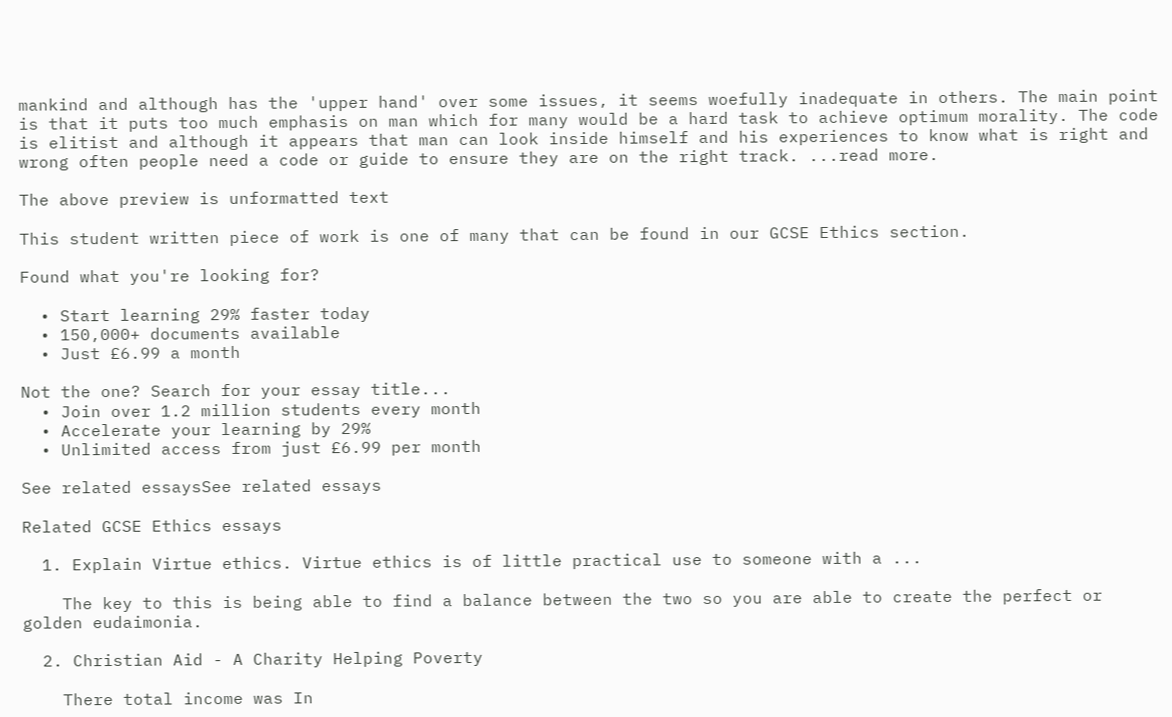mankind and although has the 'upper hand' over some issues, it seems woefully inadequate in others. The main point is that it puts too much emphasis on man which for many would be a hard task to achieve optimum morality. The code is elitist and although it appears that man can look inside himself and his experiences to know what is right and wrong often people need a code or guide to ensure they are on the right track. ...read more.

The above preview is unformatted text

This student written piece of work is one of many that can be found in our GCSE Ethics section.

Found what you're looking for?

  • Start learning 29% faster today
  • 150,000+ documents available
  • Just £6.99 a month

Not the one? Search for your essay title...
  • Join over 1.2 million students every month
  • Accelerate your learning by 29%
  • Unlimited access from just £6.99 per month

See related essaysSee related essays

Related GCSE Ethics essays

  1. Explain Virtue ethics. Virtue ethics is of little practical use to someone with a ...

    The key to this is being able to find a balance between the two so you are able to create the perfect or golden eudaimonia.

  2. Christian Aid - A Charity Helping Poverty

    There total income was In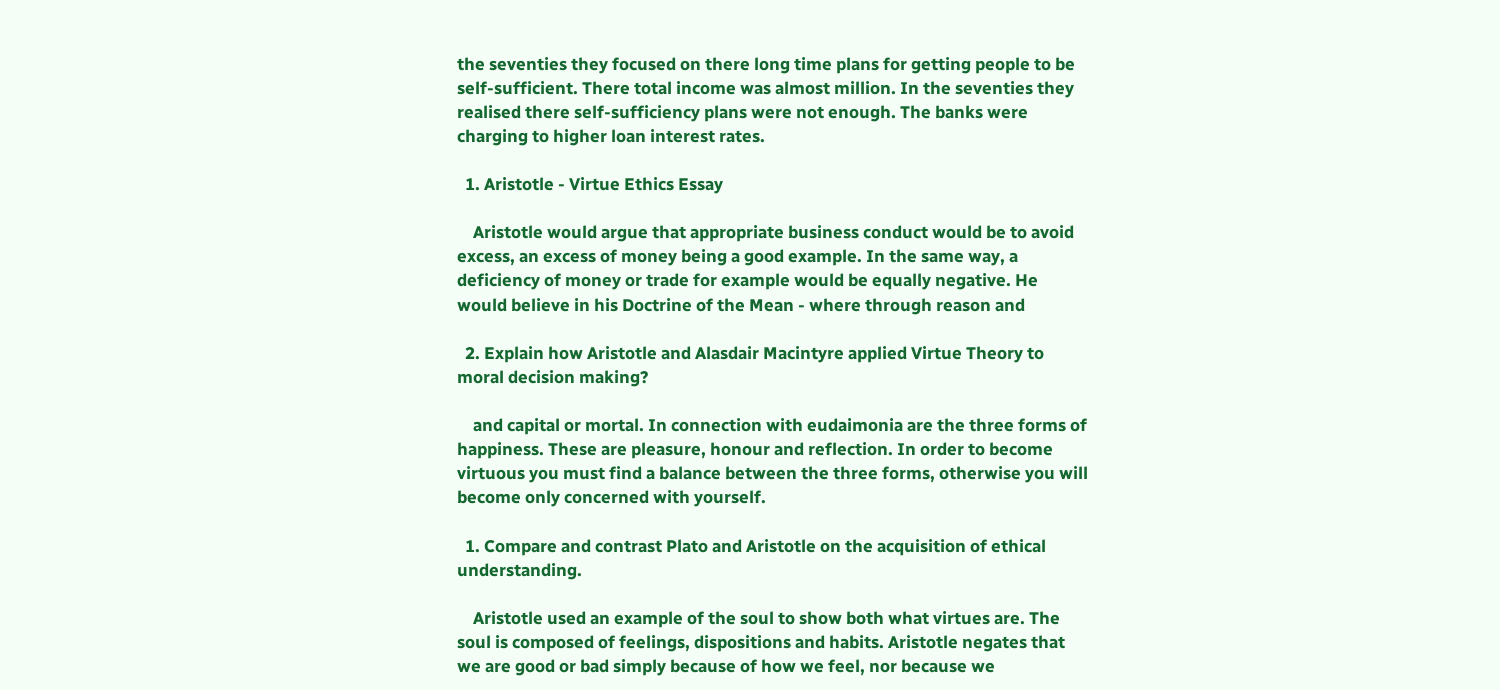the seventies they focused on there long time plans for getting people to be self-sufficient. There total income was almost million. In the seventies they realised there self-sufficiency plans were not enough. The banks were charging to higher loan interest rates.

  1. Aristotle - Virtue Ethics Essay

    Aristotle would argue that appropriate business conduct would be to avoid excess, an excess of money being a good example. In the same way, a deficiency of money or trade for example would be equally negative. He would believe in his Doctrine of the Mean - where through reason and

  2. Explain how Aristotle and Alasdair Macintyre applied Virtue Theory to moral decision making?

    and capital or mortal. In connection with eudaimonia are the three forms of happiness. These are pleasure, honour and reflection. In order to become virtuous you must find a balance between the three forms, otherwise you will become only concerned with yourself.

  1. Compare and contrast Plato and Aristotle on the acquisition of ethical understanding.

    Aristotle used an example of the soul to show both what virtues are. The soul is composed of feelings, dispositions and habits. Aristotle negates that we are good or bad simply because of how we feel, nor because we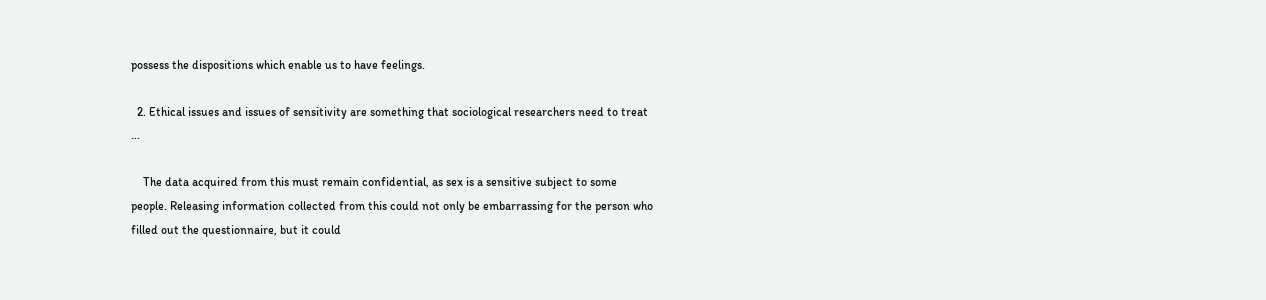possess the dispositions which enable us to have feelings.

  2. Ethical issues and issues of sensitivity are something that sociological researchers need to treat ...

    The data acquired from this must remain confidential, as sex is a sensitive subject to some people. Releasing information collected from this could not only be embarrassing for the person who filled out the questionnaire, but it could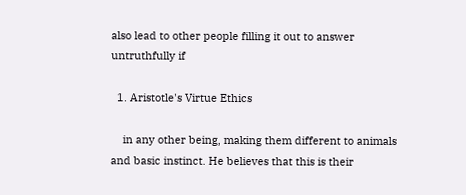also lead to other people filling it out to answer untruthfully if

  1. Aristotle's Virtue Ethics

    in any other being, making them different to animals and basic instinct. He believes that this is their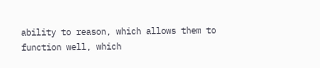ability to reason, which allows them to function well, which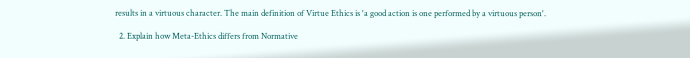results in a virtuous character. The main definition of Virtue Ethics is 'a good action is one performed by a virtuous person'.

  2. Explain how Meta-Ethics differs from Normative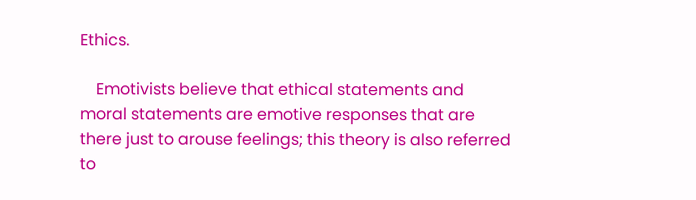Ethics.

    Emotivists believe that ethical statements and moral statements are emotive responses that are there just to arouse feelings; this theory is also referred to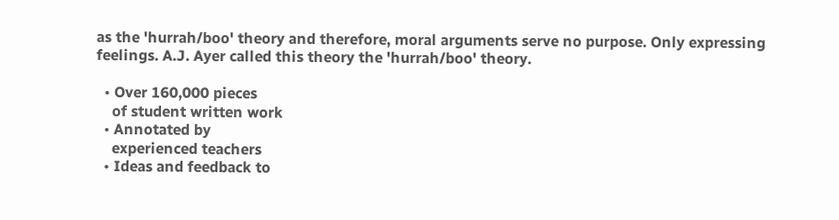as the 'hurrah/boo' theory and therefore, moral arguments serve no purpose. Only expressing feelings. A.J. Ayer called this theory the 'hurrah/boo' theory.

  • Over 160,000 pieces
    of student written work
  • Annotated by
    experienced teachers
  • Ideas and feedback to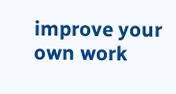improve your own work